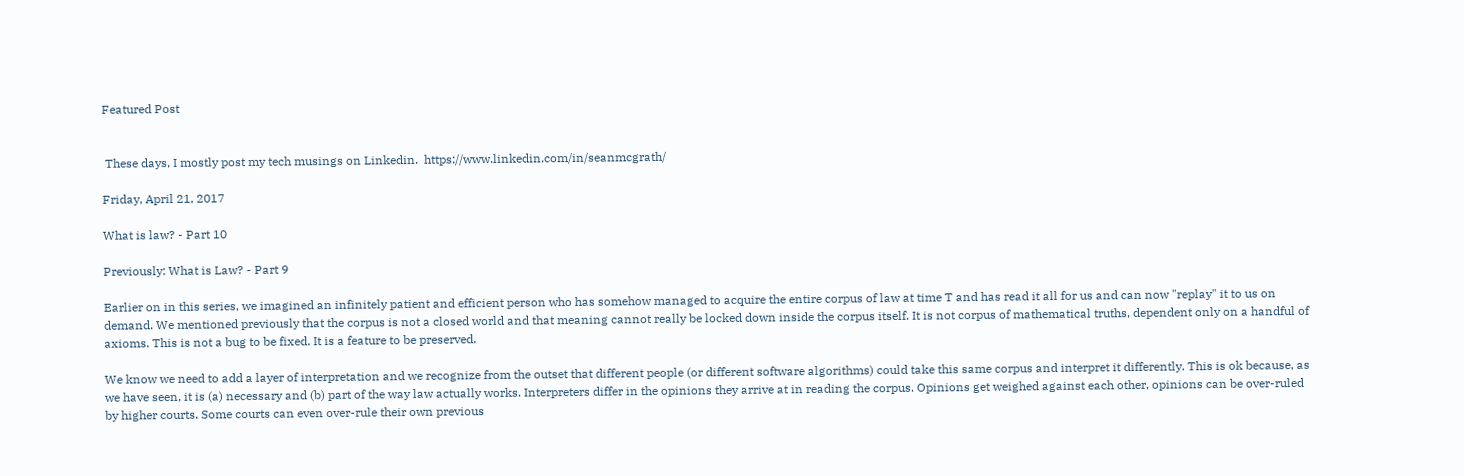Featured Post


 These days, I mostly post my tech musings on Linkedin.  https://www.linkedin.com/in/seanmcgrath/

Friday, April 21, 2017

What is law? - Part 10

Previously: What is Law? - Part 9

Earlier on in this series, we imagined an infinitely patient and efficient person who has somehow managed to acquire the entire corpus of law at time T and has read it all for us and can now "replay" it to us on demand. We mentioned previously that the corpus is not a closed world and that meaning cannot really be locked down inside the corpus itself. It is not corpus of mathematical truths, dependent only on a handful of axioms. This is not a bug to be fixed. It is a feature to be preserved.

We know we need to add a layer of interpretation and we recognize from the outset that different people (or different software algorithms) could take this same corpus and interpret it differently. This is ok because, as we have seen, it is (a) necessary and (b) part of the way law actually works. Interpreters differ in the opinions they arrive at in reading the corpus. Opinions get weighed against each other, opinions can be over-ruled by higher courts. Some courts can even over-rule their own previous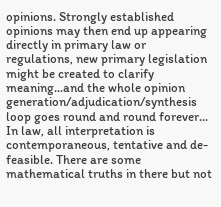opinions. Strongly established opinions may then end up appearing directly in primary law or regulations, new primary legislation might be created to clarify meaning...and the whole opinion generation/adjudication/synthesis loop goes round and round forever... In law, all interpretation is contemporaneous, tentative and de-feasible. There are some mathematical truths in there but not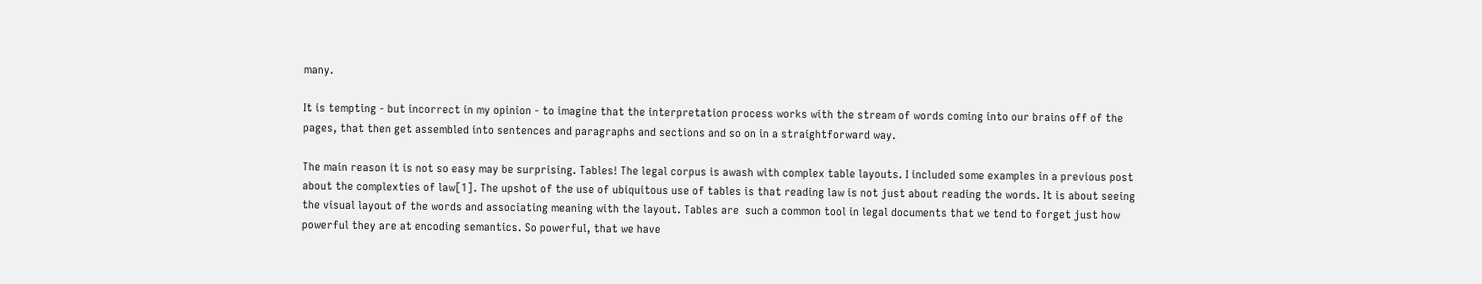many.

It is tempting - but incorrect in my opinion - to imagine that the interpretation process works with the stream of words coming into our brains off of the pages, that then get assembled into sentences and paragraphs and sections and so on in a straightforward way.

The main reason it is not so easy may be surprising. Tables! The legal corpus is awash with complex table layouts. I included some examples in a previous post about the complexties of law[1]. The upshot of the use of ubiquitous use of tables is that reading law is not just about reading the words. It is about seeing the visual layout of the words and associating meaning with the layout. Tables are  such a common tool in legal documents that we tend to forget just how powerful they are at encoding semantics. So powerful, that we have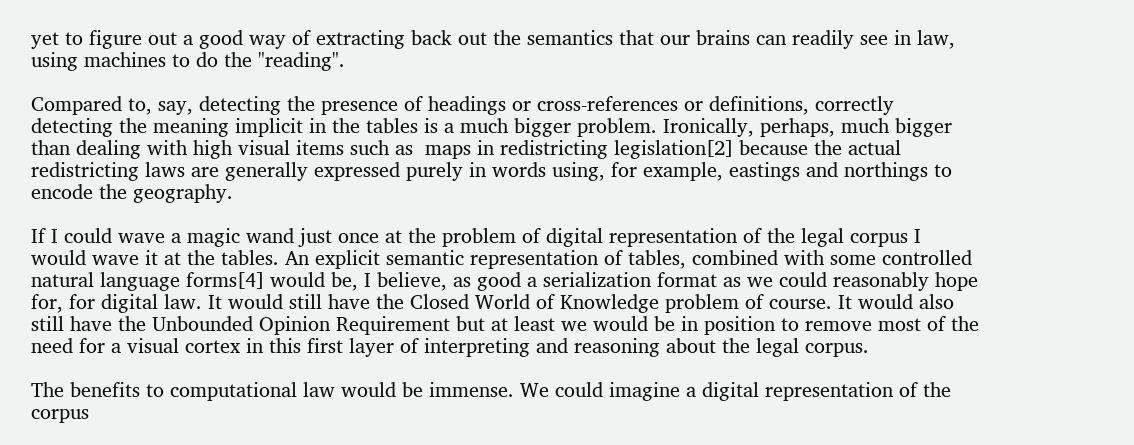yet to figure out a good way of extracting back out the semantics that our brains can readily see in law, using machines to do the "reading".

Compared to, say, detecting the presence of headings or cross-references or definitions, correctly detecting the meaning implicit in the tables is a much bigger problem. Ironically, perhaps, much bigger than dealing with high visual items such as  maps in redistricting legislation[2] because the actual redistricting laws are generally expressed purely in words using, for example, eastings and northings to encode the geography.

If I could wave a magic wand just once at the problem of digital representation of the legal corpus I would wave it at the tables. An explicit semantic representation of tables, combined with some controlled natural language forms[4] would be, I believe, as good a serialization format as we could reasonably hope for, for digital law. It would still have the Closed World of Knowledge problem of course. It would also still have the Unbounded Opinion Requirement but at least we would be in position to remove most of the need for a visual cortex in this first layer of interpreting and reasoning about the legal corpus.

The benefits to computational law would be immense. We could imagine a digital representation of the corpus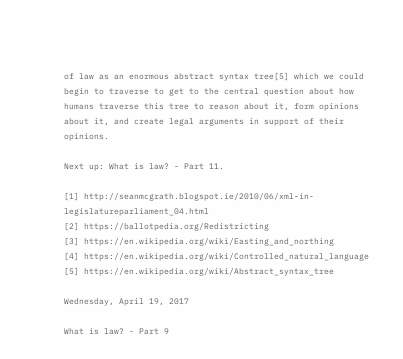of law as an enormous abstract syntax tree[5] which we could begin to traverse to get to the central question about how humans traverse this tree to reason about it, form opinions about it, and create legal arguments in support of their opinions.

Next up: What is law? - Part 11.

[1] http://seanmcgrath.blogspot.ie/2010/06/xml-in-legislatureparliament_04.html
[2] https://ballotpedia.org/Redistricting
[3] https://en.wikipedia.org/wiki/Easting_and_northing
[4] https://en.wikipedia.org/wiki/Controlled_natural_language
[5] https://en.wikipedia.org/wiki/Abstract_syntax_tree

Wednesday, April 19, 2017

What is law? - Part 9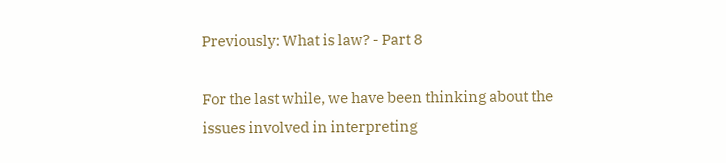Previously: What is law? - Part 8

For the last while, we have been thinking about the issues involved in interpreting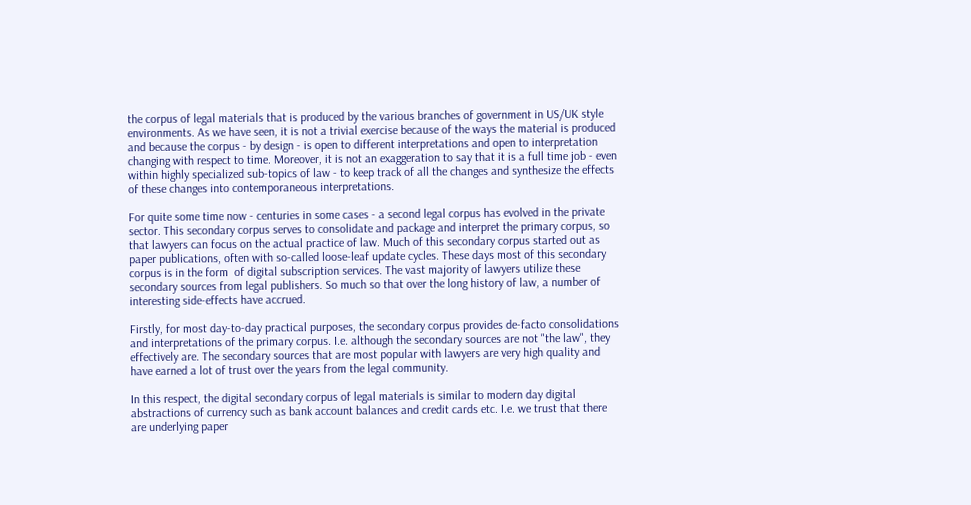the corpus of legal materials that is produced by the various branches of government in US/UK style environments. As we have seen, it is not a trivial exercise because of the ways the material is produced and because the corpus - by design - is open to different interpretations and open to interpretation changing with respect to time. Moreover, it is not an exaggeration to say that it is a full time job - even within highly specialized sub-topics of law - to keep track of all the changes and synthesize the effects of these changes into contemporaneous interpretations.

For quite some time now - centuries in some cases - a second legal corpus has evolved in the private sector. This secondary corpus serves to consolidate and package and interpret the primary corpus, so that lawyers can focus on the actual practice of law. Much of this secondary corpus started out as paper publications, often with so-called loose-leaf update cycles. These days most of this secondary corpus is in the form  of digital subscription services. The vast majority of lawyers utilize these secondary sources from legal publishers. So much so that over the long history of law, a number of interesting side-effects have accrued.

Firstly, for most day-to-day practical purposes, the secondary corpus provides de-facto consolidations and interpretations of the primary corpus. I.e. although the secondary sources are not "the law", they effectively are. The secondary sources that are most popular with lawyers are very high quality and have earned a lot of trust over the years from the legal community.

In this respect, the digital secondary corpus of legal materials is similar to modern day digital abstractions of currency such as bank account balances and credit cards etc. I.e. we trust that there are underlying paper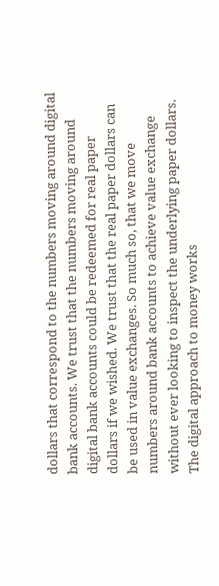dollars that correspond to the numbers moving around digital bank accounts. We trust that the numbers moving around digital bank accounts could be redeemed for real paper dollars if we wished. We trust that the real paper dollars can be used in value exchanges. So much so, that we move numbers around bank accounts to achieve value exchange without ever looking to inspect the underlying paper dollars. The digital approach to money works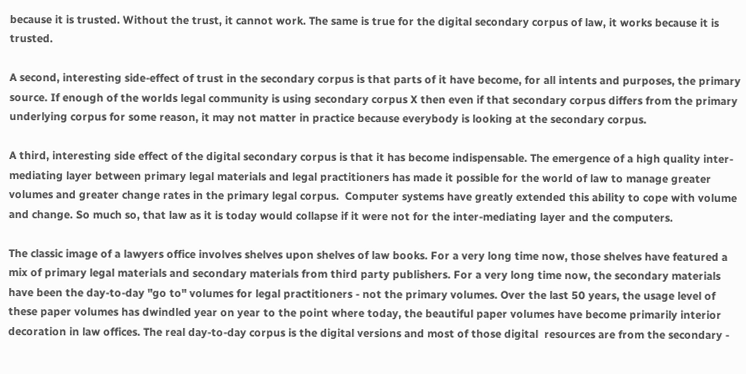because it is trusted. Without the trust, it cannot work. The same is true for the digital secondary corpus of law, it works because it is trusted.

A second, interesting side-effect of trust in the secondary corpus is that parts of it have become, for all intents and purposes, the primary source. If enough of the worlds legal community is using secondary corpus X then even if that secondary corpus differs from the primary underlying corpus for some reason, it may not matter in practice because everybody is looking at the secondary corpus.

A third, interesting side effect of the digital secondary corpus is that it has become indispensable. The emergence of a high quality inter-mediating layer between primary legal materials and legal practitioners has made it possible for the world of law to manage greater volumes and greater change rates in the primary legal corpus.  Computer systems have greatly extended this ability to cope with volume and change. So much so, that law as it is today would collapse if it were not for the inter-mediating layer and the computers.

The classic image of a lawyers office involves shelves upon shelves of law books. For a very long time now, those shelves have featured a mix of primary legal materials and secondary materials from third party publishers. For a very long time now, the secondary materials have been the day-to-day "go to" volumes for legal practitioners - not the primary volumes. Over the last 50 years, the usage level of these paper volumes has dwindled year on year to the point where today, the beautiful paper volumes have become primarily interior decoration in law offices. The real day-to-day corpus is the digital versions and most of those digital  resources are from the secondary -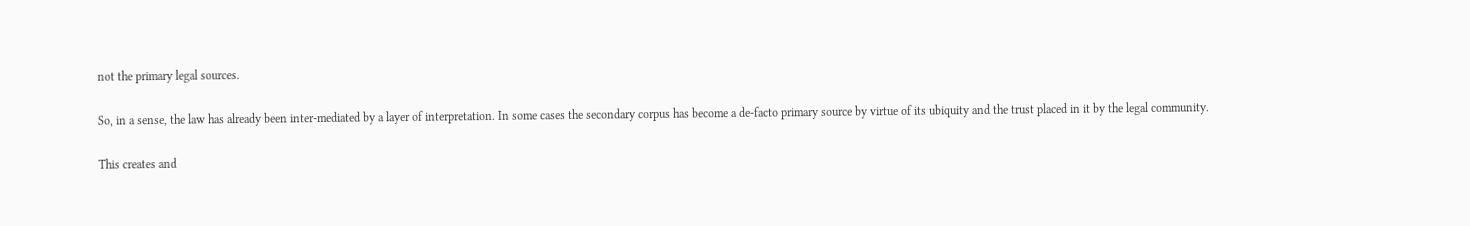not the primary legal sources.

So, in a sense, the law has already been inter-mediated by a layer of interpretation. In some cases the secondary corpus has become a de-facto primary source by virtue of its ubiquity and the trust placed in it by the legal community.

This creates and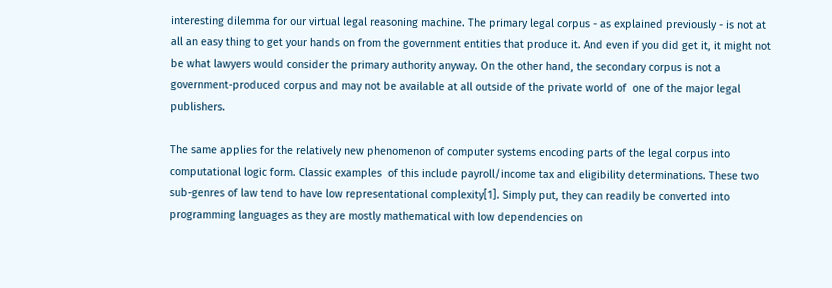interesting dilemma for our virtual legal reasoning machine. The primary legal corpus - as explained previously - is not at all an easy thing to get your hands on from the government entities that produce it. And even if you did get it, it might not be what lawyers would consider the primary authority anyway. On the other hand, the secondary corpus is not a government-produced corpus and may not be available at all outside of the private world of  one of the major legal publishers.

The same applies for the relatively new phenomenon of computer systems encoding parts of the legal corpus into computational logic form. Classic examples  of this include payroll/income tax and eligibility determinations. These two  sub-genres of law tend to have low representational complexity[1]. Simply put, they can readily be converted into programming languages as they are mostly mathematical with low dependencies on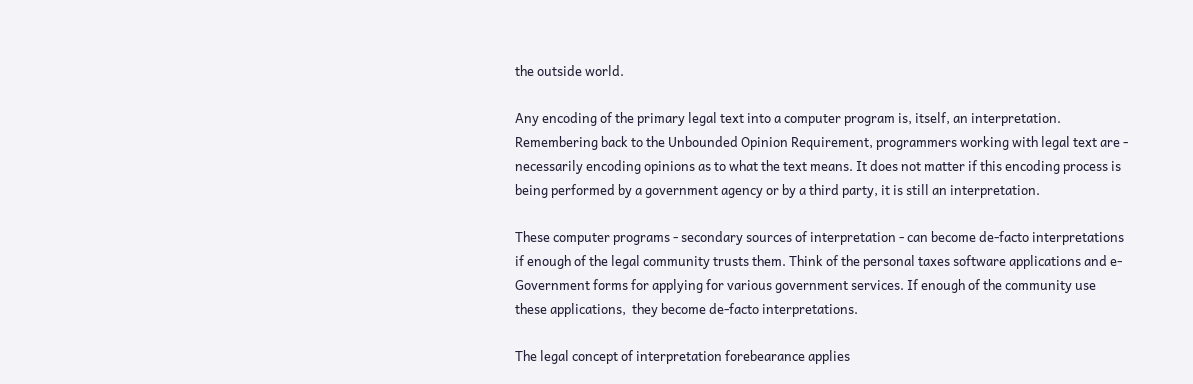the outside world.

Any encoding of the primary legal text into a computer program is, itself, an interpretation. Remembering back to the Unbounded Opinion Requirement, programmers working with legal text are - necessarily encoding opinions as to what the text means. It does not matter if this encoding process is being performed by a government agency or by a third party, it is still an interpretation.

These computer programs - secondary sources of interpretation - can become de-facto interpretations if enough of the legal community trusts them. Think of the personal taxes software applications and e-Government forms for applying for various government services. If enough of the community use these applications,  they become de-facto interpretations.

The legal concept of interpretation forebearance applies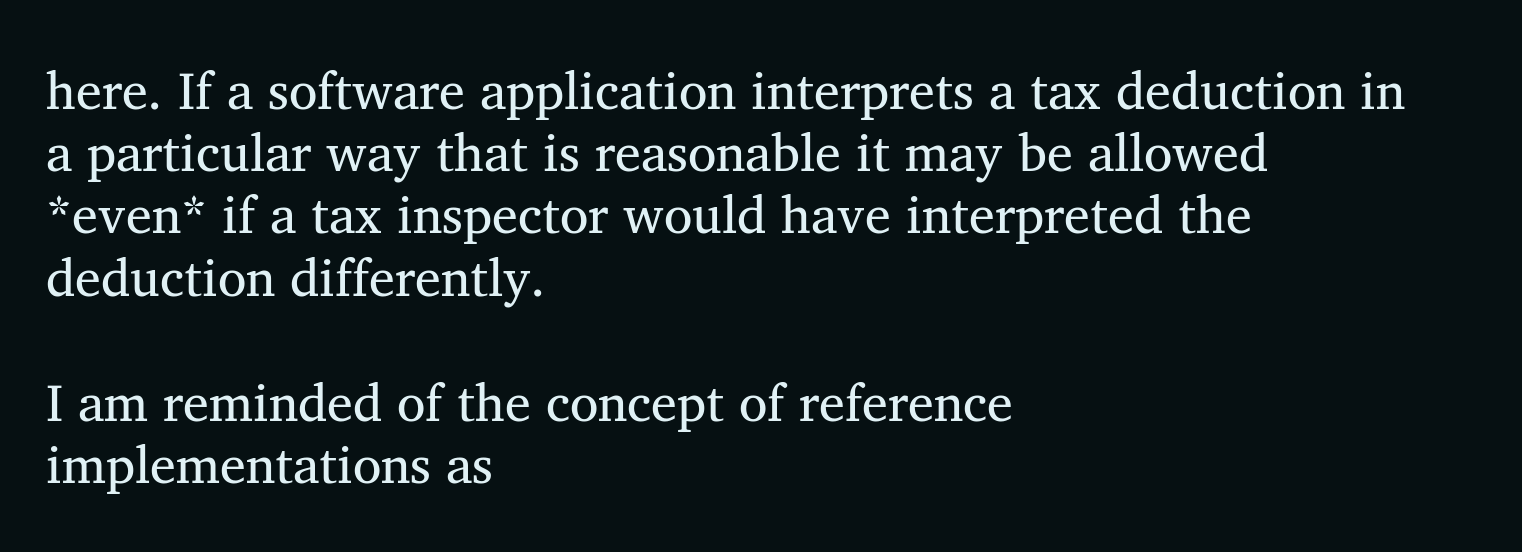here. If a software application interprets a tax deduction in a particular way that is reasonable it may be allowed *even* if a tax inspector would have interpreted the deduction differently.

I am reminded of the concept of reference implementations as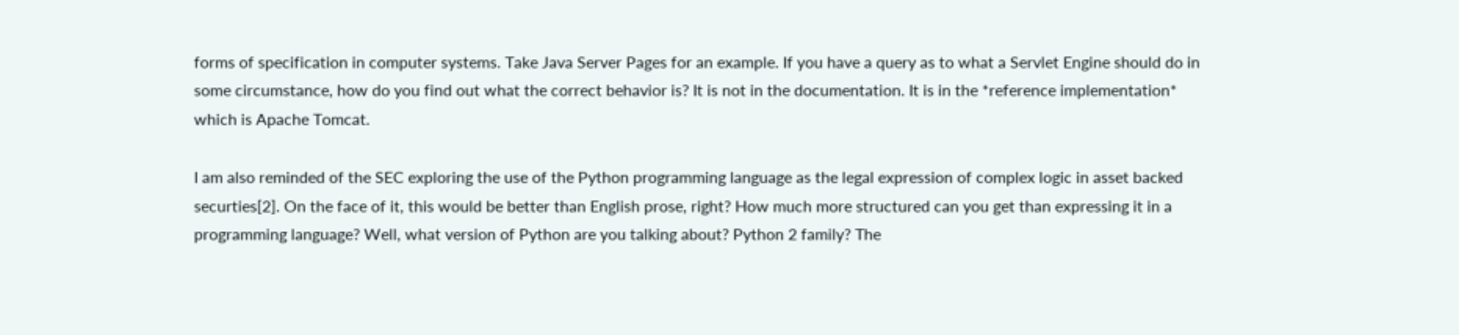forms of specification in computer systems. Take Java Server Pages for an example. If you have a query as to what a Servlet Engine should do in some circumstance, how do you find out what the correct behavior is? It is not in the documentation. It is in the *reference implementation* which is Apache Tomcat.

I am also reminded of the SEC exploring the use of the Python programming language as the legal expression of complex logic in asset backed securties[2]. On the face of it, this would be better than English prose, right? How much more structured can you get than expressing it in a programming language? Well, what version of Python are you talking about? Python 2 family? The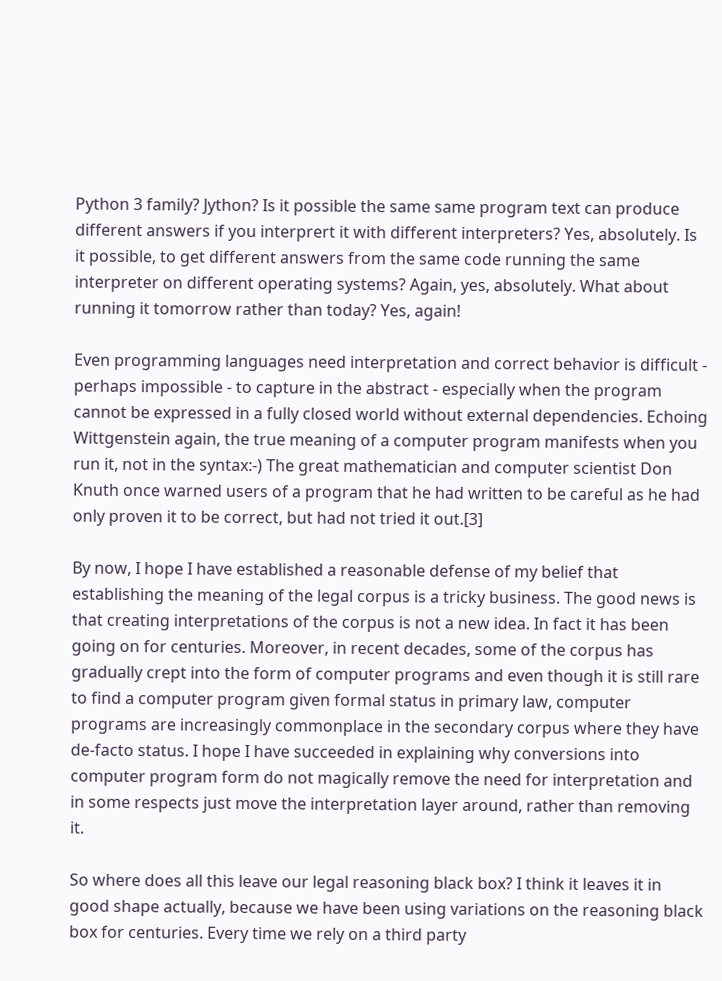Python 3 family? Jython? Is it possible the same same program text can produce different answers if you interprert it with different interpreters? Yes, absolutely. Is it possible, to get different answers from the same code running the same interpreter on different operating systems? Again, yes, absolutely. What about running it tomorrow rather than today? Yes, again!

Even programming languages need interpretation and correct behavior is difficult - perhaps impossible - to capture in the abstract - especially when the program cannot be expressed in a fully closed world without external dependencies. Echoing Wittgenstein again, the true meaning of a computer program manifests when you run it, not in the syntax:-) The great mathematician and computer scientist Don Knuth once warned users of a program that he had written to be careful as he had only proven it to be correct, but had not tried it out.[3]

By now, I hope I have established a reasonable defense of my belief that establishing the meaning of the legal corpus is a tricky business. The good news is that creating interpretations of the corpus is not a new idea. In fact it has been going on for centuries. Moreover, in recent decades, some of the corpus has gradually crept into the form of computer programs and even though it is still rare to find a computer program given formal status in primary law, computer programs are increasingly commonplace in the secondary corpus where they have de-facto status. I hope I have succeeded in explaining why conversions into computer program form do not magically remove the need for interpretation and in some respects just move the interpretation layer around, rather than removing it.

So where does all this leave our legal reasoning black box? I think it leaves it in good shape actually, because we have been using variations on the reasoning black box for centuries. Every time we rely on a third party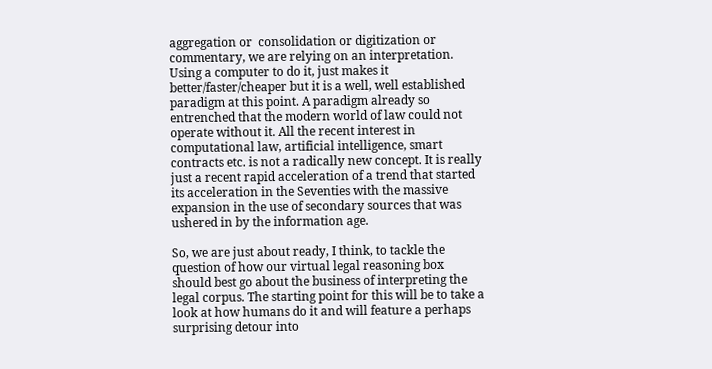aggregation or  consolidation or digitization or commentary, we are relying on an interpretation. Using a computer to do it, just makes it better/faster/cheaper but it is a well, well established paradigm at this point. A paradigm already so entrenched that the modern world of law could not operate without it. All the recent interest in computational law, artificial intelligence, smart contracts etc. is not a radically new concept. It is really just a recent rapid acceleration of a trend that started its acceleration in the Seventies with the massive expansion in the use of secondary sources that was ushered in by the information age.

So, we are just about ready, I think, to tackle the question of how our virtual legal reasoning box should best go about the business of interpreting the legal corpus. The starting point for this will be to take a look at how humans do it and will feature a perhaps surprising detour into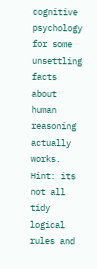cognitive psychology for some unsettling facts about human reasoning actually works. Hint: its not all tidy logical rules and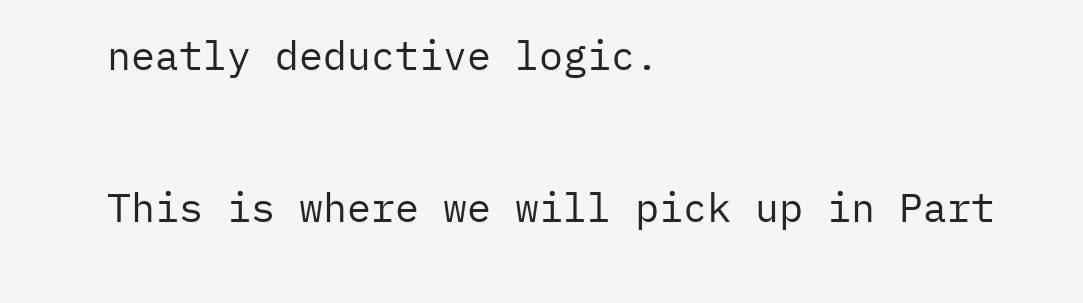neatly deductive logic.

This is where we will pick up in Part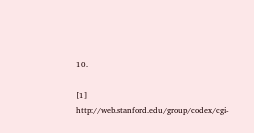10.

[1] http://web.stanford.edu/group/codex/cgi-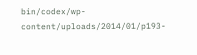bin/codex/wp-content/uploads/2014/01/p193-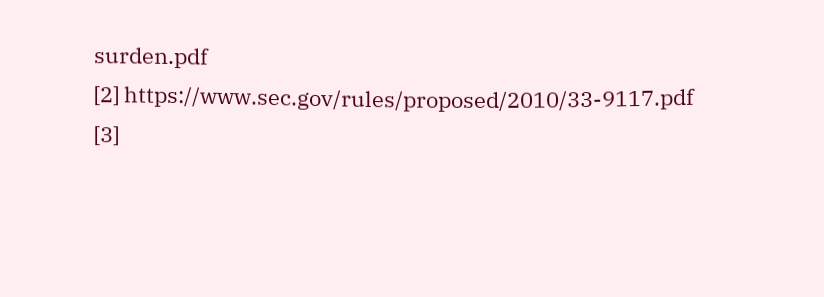surden.pdf
[2] https://www.sec.gov/rules/proposed/2010/33-9117.pdf
[3]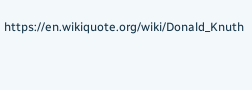https://en.wikiquote.org/wiki/Donald_Knuth